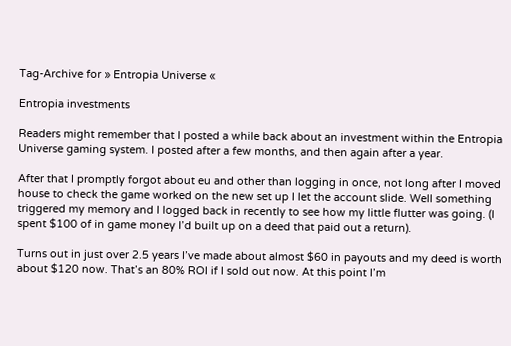Tag-Archive for » Entropia Universe «

Entropia investments

Readers might remember that I posted a while back about an investment within the Entropia Universe gaming system. I posted after a few months, and then again after a year.

After that I promptly forgot about eu and other than logging in once, not long after I moved house to check the game worked on the new set up I let the account slide. Well something triggered my memory and I logged back in recently to see how my little flutter was going. (I spent $100 of in game money I’d built up on a deed that paid out a return).

Turns out in just over 2.5 years I’ve made about almost $60 in payouts and my deed is worth about $120 now. That’s an 80% ROI if I sold out now. At this point I’m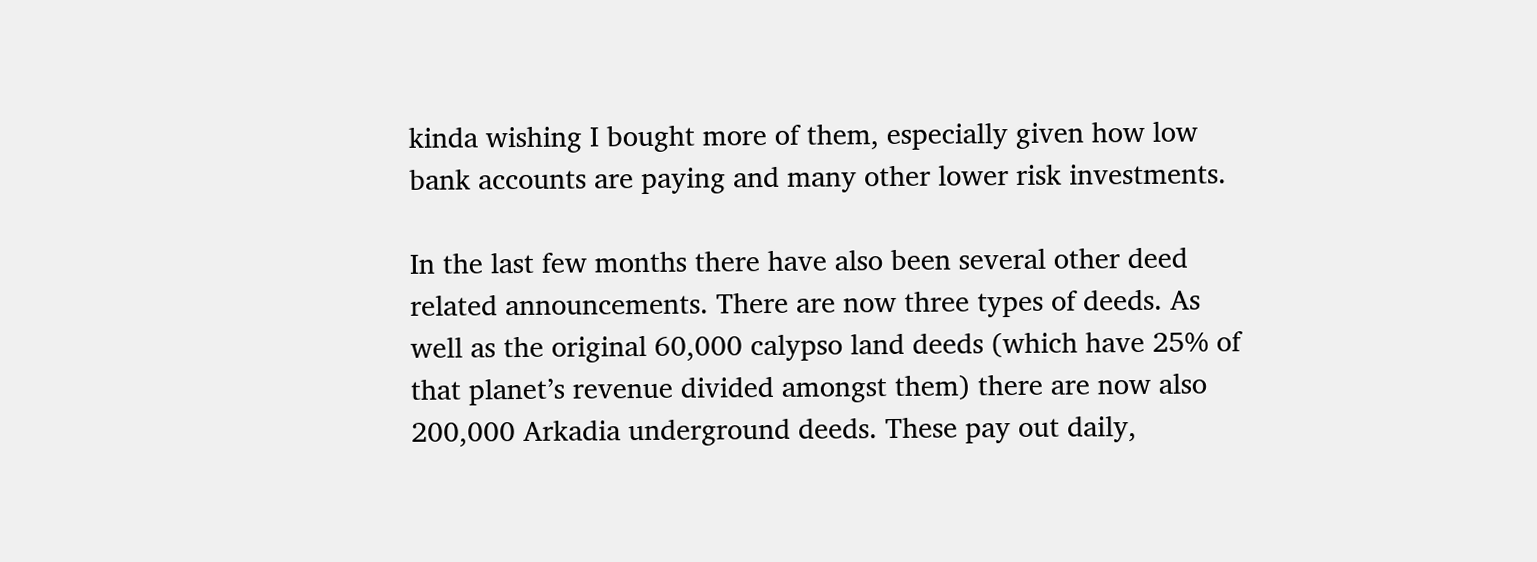kinda wishing I bought more of them, especially given how low bank accounts are paying and many other lower risk investments.

In the last few months there have also been several other deed related announcements. There are now three types of deeds. As well as the original 60,000 calypso land deeds (which have 25% of that planet’s revenue divided amongst them) there are now also 200,000 Arkadia underground deeds. These pay out daily,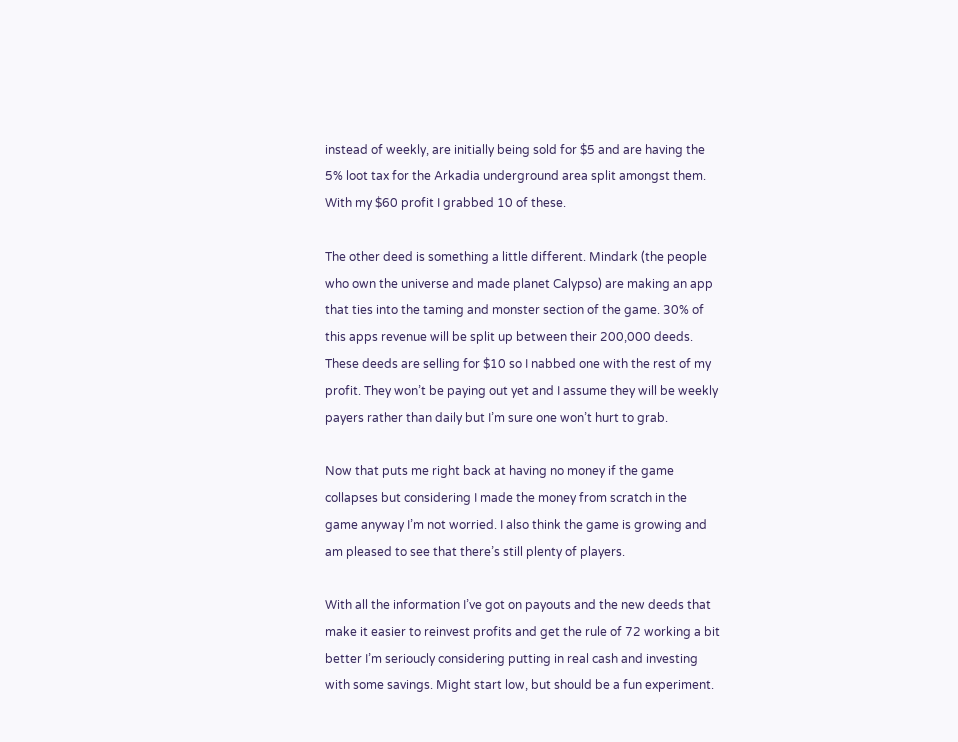instead of weekly, are initially being sold for $5 and are having the 5% loot tax for the Arkadia underground area split amongst them. With my $60 profit I grabbed 10 of these.

The other deed is something a little different. Mindark (the people who own the universe and made planet Calypso) are making an app that ties into the taming and monster section of the game. 30% of this apps revenue will be split up between their 200,000 deeds. These deeds are selling for $10 so I nabbed one with the rest of my profit. They won’t be paying out yet and I assume they will be weekly payers rather than daily but I’m sure one won’t hurt to grab.

Now that puts me right back at having no money if the game collapses but considering I made the money from scratch in the game anyway I’m not worried. I also think the game is growing and am pleased to see that there’s still plenty of players.

With all the information I’ve got on payouts and the new deeds that make it easier to reinvest profits and get the rule of 72 working a bit better I’m serioucly considering putting in real cash and investing with some savings. Might start low, but should be a fun experiment.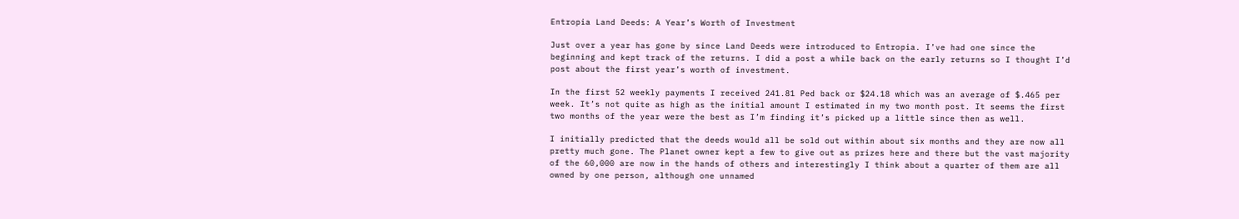Entropia Land Deeds: A Year’s Worth of Investment

Just over a year has gone by since Land Deeds were introduced to Entropia. I’ve had one since the beginning and kept track of the returns. I did a post a while back on the early returns so I thought I’d post about the first year’s worth of investment.

In the first 52 weekly payments I received 241.81 Ped back or $24.18 which was an average of $.465 per week. It’s not quite as high as the initial amount I estimated in my two month post. It seems the first two months of the year were the best as I’m finding it’s picked up a little since then as well.

I initially predicted that the deeds would all be sold out within about six months and they are now all pretty much gone. The Planet owner kept a few to give out as prizes here and there but the vast majority of the 60,000 are now in the hands of others and interestingly I think about a quarter of them are all owned by one person, although one unnamed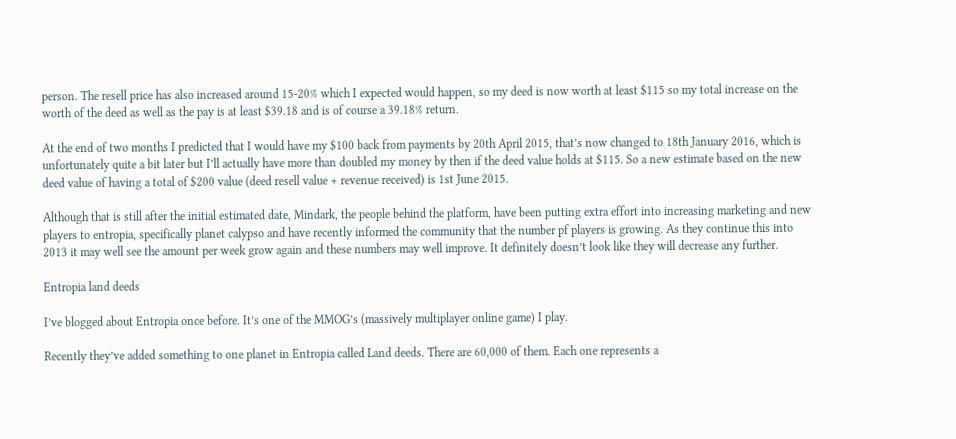person. The resell price has also increased around 15-20% which I expected would happen, so my deed is now worth at least $115 so my total increase on the worth of the deed as well as the pay is at least $39.18 and is of course a 39.18% return.

At the end of two months I predicted that I would have my $100 back from payments by 20th April 2015, that’s now changed to 18th January 2016, which is unfortunately quite a bit later but I’ll actually have more than doubled my money by then if the deed value holds at $115. So a new estimate based on the new deed value of having a total of $200 value (deed resell value + revenue received) is 1st June 2015.

Although that is still after the initial estimated date, Mindark, the people behind the platform, have been putting extra effort into increasing marketing and new players to entropia, specifically planet calypso and have recently informed the community that the number pf players is growing. As they continue this into 2013 it may well see the amount per week grow again and these numbers may well improve. It definitely doesn’t look like they will decrease any further.

Entropia land deeds

I’ve blogged about Entropia once before. It’s one of the MMOG’s (massively multiplayer online game) I play.

Recently they’ve added something to one planet in Entropia called Land deeds. There are 60,000 of them. Each one represents a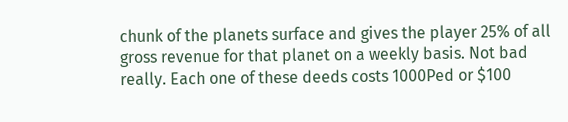chunk of the planets surface and gives the player 25% of all gross revenue for that planet on a weekly basis. Not bad really. Each one of these deeds costs 1000Ped or $100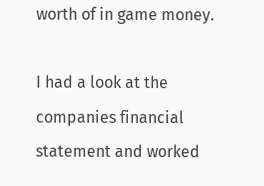worth of in game money.

I had a look at the companies financial statement and worked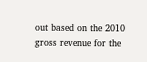out based on the 2010 gross revenue for the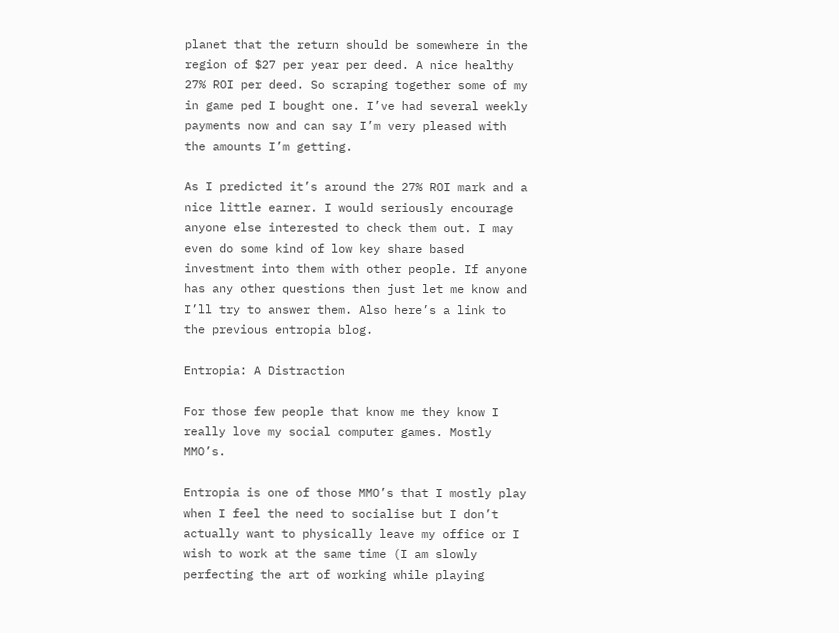planet that the return should be somewhere in the region of $27 per year per deed. A nice healthy 27% ROI per deed. So scraping together some of my in game ped I bought one. I’ve had several weekly payments now and can say I’m very pleased with the amounts I’m getting.

As I predicted it’s around the 27% ROI mark and a nice little earner. I would seriously encourage anyone else interested to check them out. I may even do some kind of low key share based investment into them with other people. If anyone has any other questions then just let me know and I’ll try to answer them. Also here’s a link to the previous entropia blog.

Entropia: A Distraction

For those few people that know me they know I really love my social computer games. Mostly MMO’s.

Entropia is one of those MMO’s that I mostly play when I feel the need to socialise but I don’t actually want to physically leave my office or I wish to work at the same time (I am slowly perfecting the art of working while playing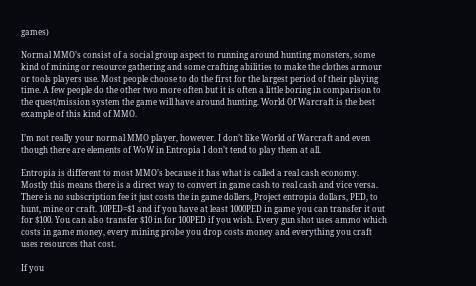games)

Normal MMO’s consist of a social group aspect to running around hunting monsters, some kind of mining or resource gathering and some crafting abilities to make the clothes armour or tools players use. Most people choose to do the first for the largest period of their playing time. A few people do the other two more often but it is often a little boring in comparison to the quest/mission system the game will have around hunting. World Of Warcraft is the best example of this kind of MMO.

I’m not really your normal MMO player, however. I don’t like World of Warcraft and even though there are elements of WoW in Entropia I don’t tend to play them at all.

Entropia is different to most MMO’s because it has what is called a real cash economy. Mostly this means there is a direct way to convert in game cash to real cash and vice versa. There is no subscription fee it just costs the in game dollers, Project entropia dollars, PED, to hunt, mine or craft. 10PED=$1 and if you have at least 1000PED in game you can transfer it out for $100. You can also transfer $10 in for 100PED if you wish. Every gun shot uses ammo which costs in game money, every mining probe you drop costs money and everything you craft uses resources that cost.

If you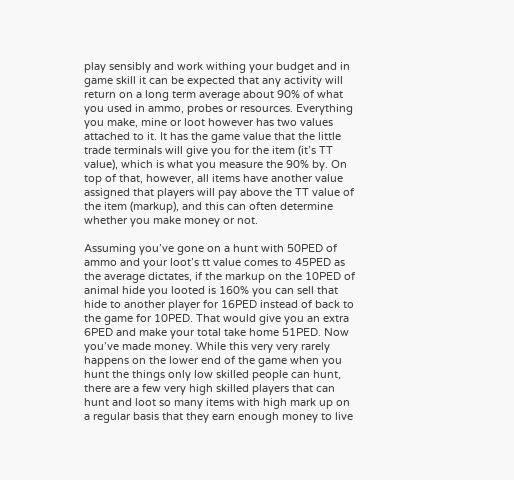play sensibly and work withing your budget and in game skill it can be expected that any activity will return on a long term average about 90% of what you used in ammo, probes or resources. Everything you make, mine or loot however has two values attached to it. It has the game value that the little trade terminals will give you for the item (it’s TT value), which is what you measure the 90% by. On top of that, however, all items have another value assigned that players will pay above the TT value of the item (markup), and this can often determine whether you make money or not.

Assuming you’ve gone on a hunt with 50PED of ammo and your loot’s tt value comes to 45PED as the average dictates, if the markup on the 10PED of animal hide you looted is 160% you can sell that hide to another player for 16PED instead of back to the game for 10PED. That would give you an extra 6PED and make your total take home 51PED. Now you’ve made money. While this very very rarely happens on the lower end of the game when you hunt the things only low skilled people can hunt, there are a few very high skilled players that can hunt and loot so many items with high mark up on a regular basis that they earn enough money to live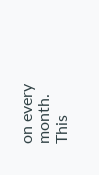on every month. This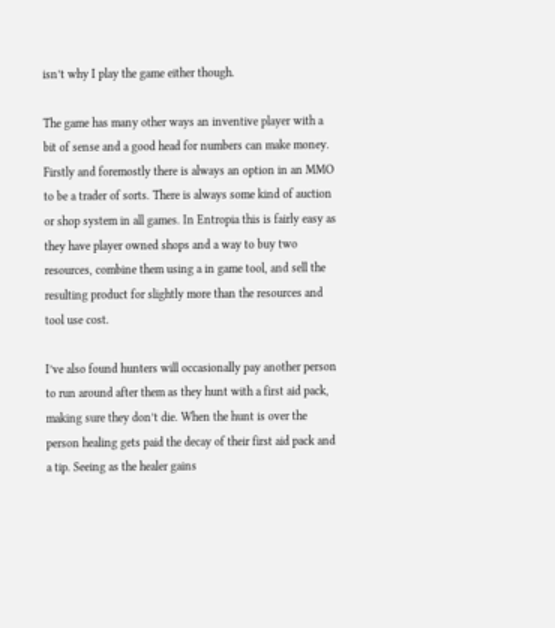isn’t why I play the game either though.

The game has many other ways an inventive player with a bit of sense and a good head for numbers can make money. Firstly and foremostly there is always an option in an MMO to be a trader of sorts. There is always some kind of auction or shop system in all games. In Entropia this is fairly easy as they have player owned shops and a way to buy two resources, combine them using a in game tool, and sell the resulting product for slightly more than the resources and tool use cost.

I’ve also found hunters will occasionally pay another person to run around after them as they hunt with a first aid pack, making sure they don’t die. When the hunt is over the person healing gets paid the decay of their first aid pack and a tip. Seeing as the healer gains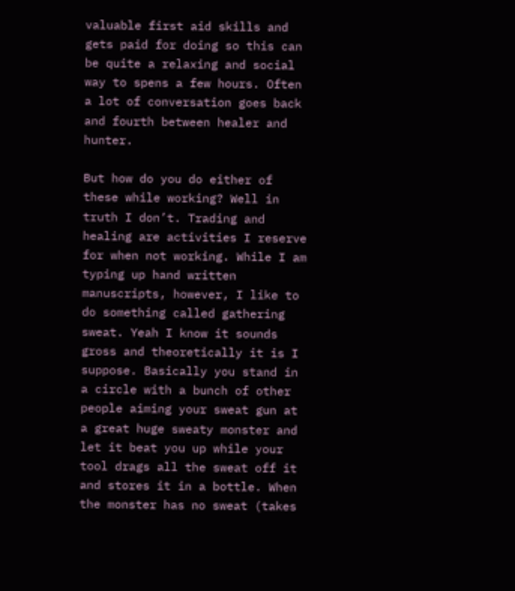valuable first aid skills and gets paid for doing so this can be quite a relaxing and social way to spens a few hours. Often a lot of conversation goes back and fourth between healer and hunter.

But how do you do either of these while working? Well in truth I don’t. Trading and healing are activities I reserve for when not working. While I am typing up hand written manuscripts, however, I like to do something called gathering sweat. Yeah I know it sounds gross and theoretically it is I suppose. Basically you stand in a circle with a bunch of other people aiming your sweat gun at a great huge sweaty monster and let it beat you up while your tool drags all the sweat off it and stores it in a bottle. When the monster has no sweat (takes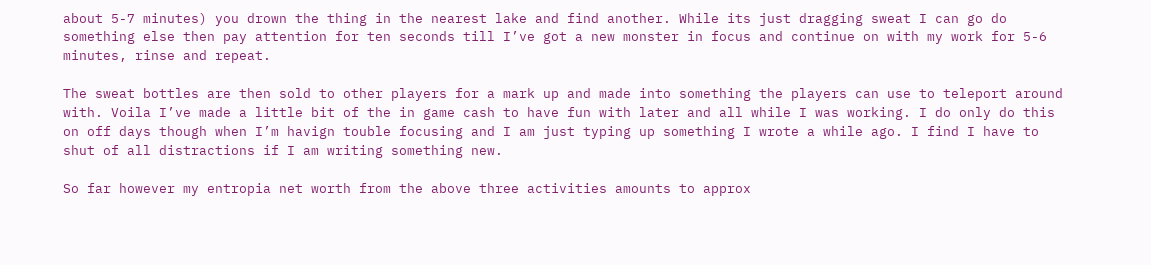about 5-7 minutes) you drown the thing in the nearest lake and find another. While its just dragging sweat I can go do something else then pay attention for ten seconds till I’ve got a new monster in focus and continue on with my work for 5-6 minutes, rinse and repeat.

The sweat bottles are then sold to other players for a mark up and made into something the players can use to teleport around with. Voila I’ve made a little bit of the in game cash to have fun with later and all while I was working. I do only do this on off days though when I’m havign touble focusing and I am just typing up something I wrote a while ago. I find I have to shut of all distractions if I am writing something new.

So far however my entropia net worth from the above three activities amounts to approx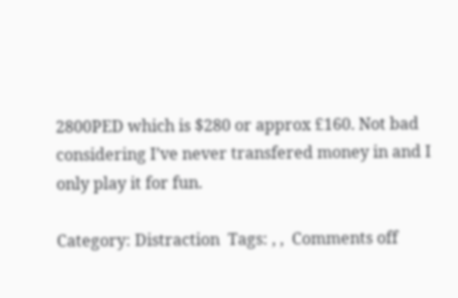2800PED which is $280 or approx £160. Not bad considering I’ve never transfered money in and I only play it for fun.

Category: Distraction  Tags: , ,  Comments off